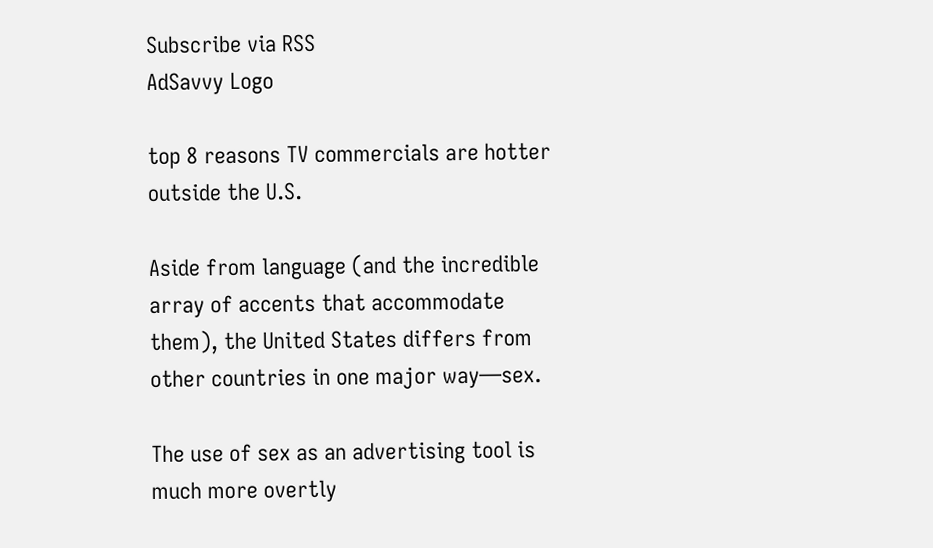Subscribe via RSS
AdSavvy Logo

top 8 reasons TV commercials are hotter outside the U.S.

Aside from language (and the incredible array of accents that accommodate them), the United States differs from other countries in one major way—sex.

The use of sex as an advertising tool is much more overtly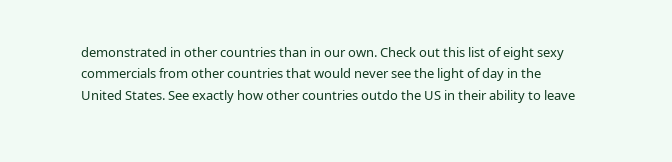demonstrated in other countries than in our own. Check out this list of eight sexy commercials from other countries that would never see the light of day in the United States. See exactly how other countries outdo the US in their ability to leave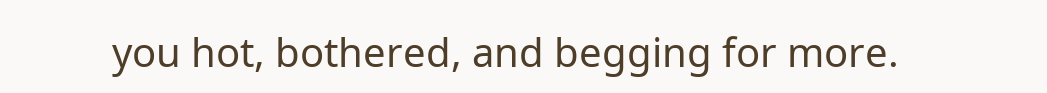you hot, bothered, and begging for more.